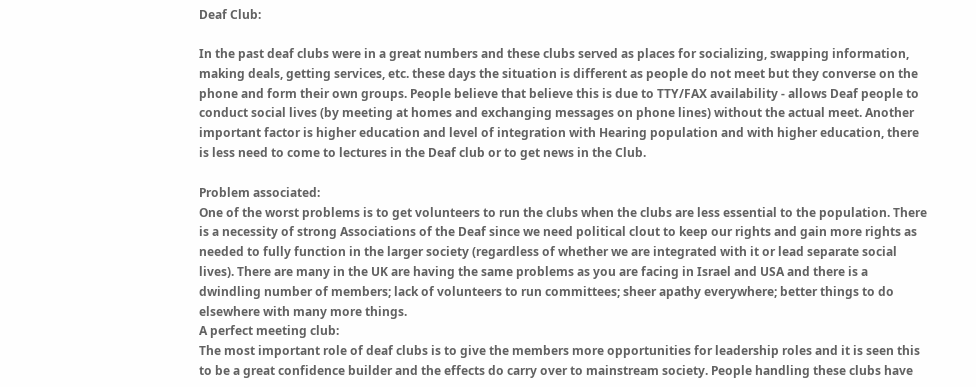Deaf Club:

In the past deaf clubs were in a great numbers and these clubs served as places for socializing, swapping information, making deals, getting services, etc. these days the situation is different as people do not meet but they converse on the phone and form their own groups. People believe that believe this is due to TTY/FAX availability - allows Deaf people to conduct social lives (by meeting at homes and exchanging messages on phone lines) without the actual meet. Another important factor is higher education and level of integration with Hearing population and with higher education, there is less need to come to lectures in the Deaf club or to get news in the Club.

Problem associated:
One of the worst problems is to get volunteers to run the clubs when the clubs are less essential to the population. There is a necessity of strong Associations of the Deaf since we need political clout to keep our rights and gain more rights as needed to fully function in the larger society (regardless of whether we are integrated with it or lead separate social lives). There are many in the UK are having the same problems as you are facing in Israel and USA and there is a dwindling number of members; lack of volunteers to run committees; sheer apathy everywhere; better things to do elsewhere with many more things.
A perfect meeting club:
The most important role of deaf clubs is to give the members more opportunities for leadership roles and it is seen this to be a great confidence builder and the effects do carry over to mainstream society. People handling these clubs have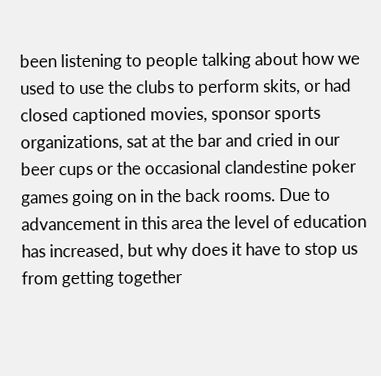been listening to people talking about how we used to use the clubs to perform skits, or had closed captioned movies, sponsor sports organizations, sat at the bar and cried in our beer cups or the occasional clandestine poker games going on in the back rooms. Due to advancement in this area the level of education has increased, but why does it have to stop us from getting together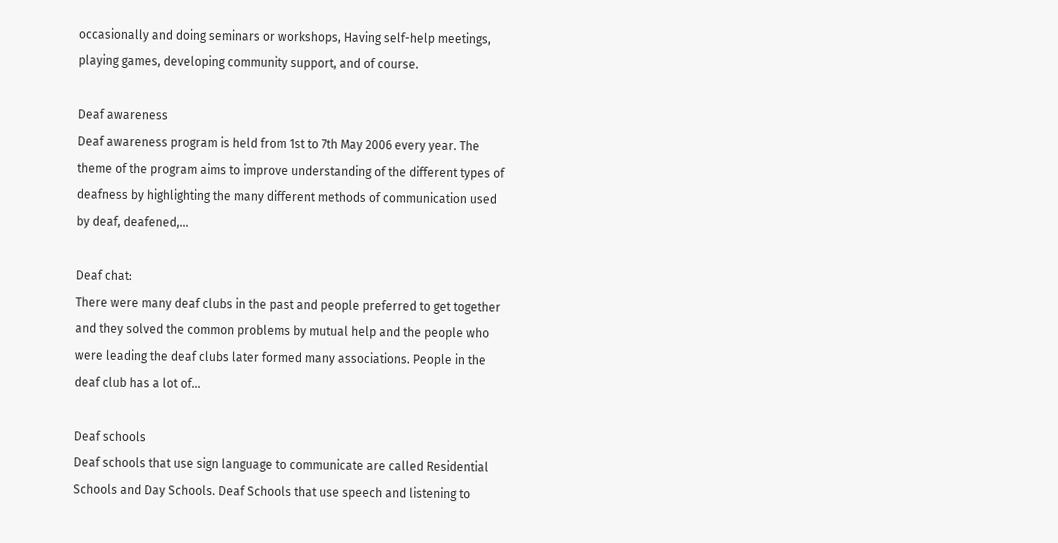occasionally and doing seminars or workshops, Having self-help meetings, playing games, developing community support, and of course.

Deaf awareness
Deaf awareness program is held from 1st to 7th May 2006 every year. The theme of the program aims to improve understanding of the different types of deafness by highlighting the many different methods of communication used by deaf, deafened,...

Deaf chat:
There were many deaf clubs in the past and people preferred to get together and they solved the common problems by mutual help and the people who were leading the deaf clubs later formed many associations. People in the deaf club has a lot of...

Deaf schools
Deaf schools that use sign language to communicate are called Residential Schools and Day Schools. Deaf Schools that use speech and listening to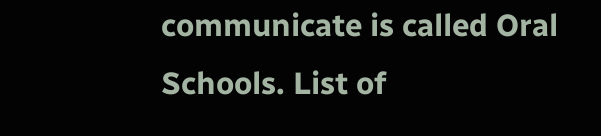communicate is called Oral Schools. List of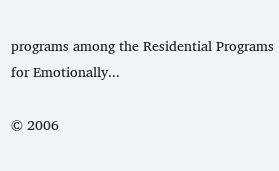programs among the Residential Programs for Emotionally...

© 2006